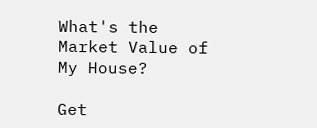What's the Market Value of My House?

Get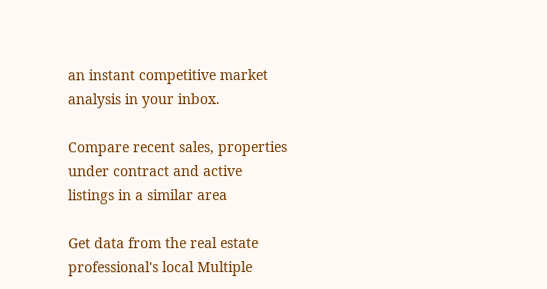an instant competitive market analysis in your inbox.

Compare recent sales, properties under contract and active listings in a similar area

Get data from the real estate professional's local Multiple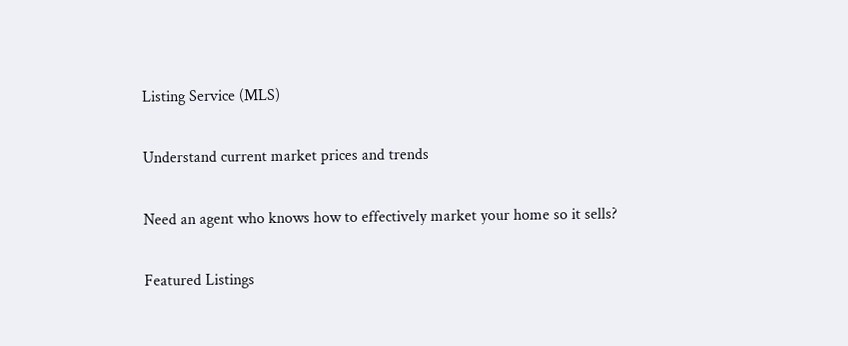Listing Service (MLS)

Understand current market prices and trends

Need an agent who knows how to effectively market your home so it sells?

Featured Listings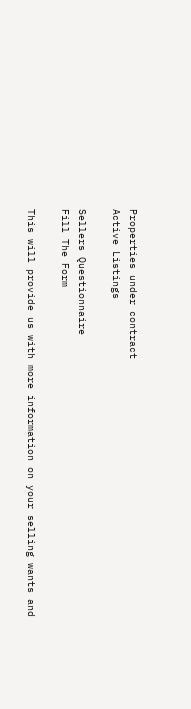Properties under contract
Active Listings

Sellers Questionnaire
Fill The Form

This will provide us with more information on your selling wants and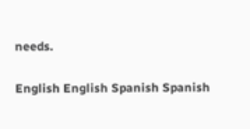needs.

English English Spanish Spanish